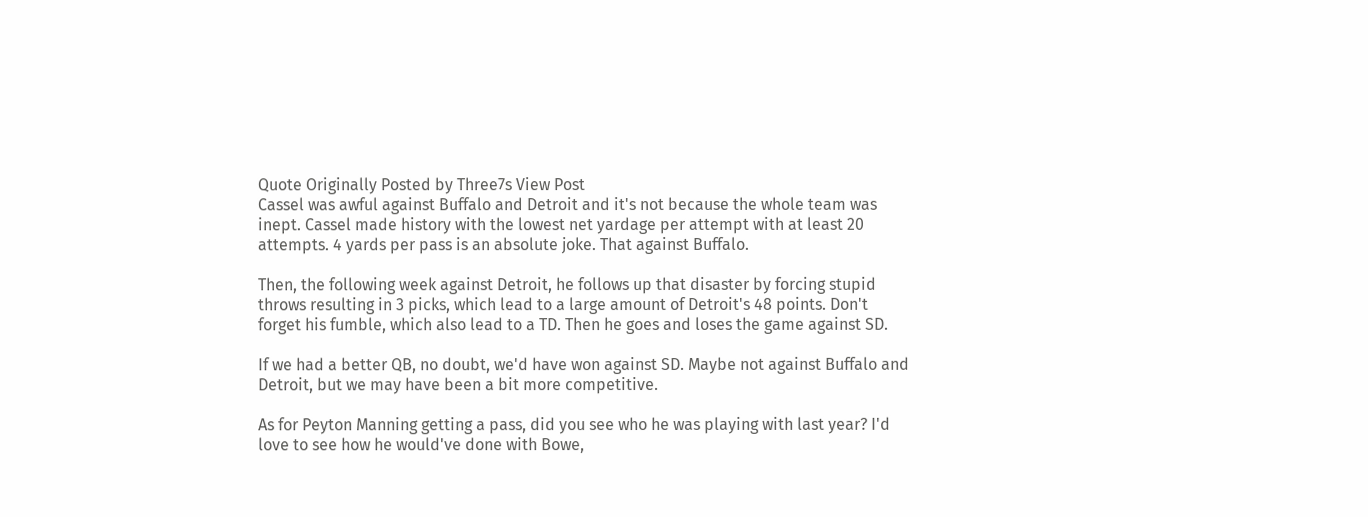Quote Originally Posted by Three7s View Post
Cassel was awful against Buffalo and Detroit and it's not because the whole team was inept. Cassel made history with the lowest net yardage per attempt with at least 20 attempts. 4 yards per pass is an absolute joke. That against Buffalo.

Then, the following week against Detroit, he follows up that disaster by forcing stupid throws resulting in 3 picks, which lead to a large amount of Detroit's 48 points. Don't forget his fumble, which also lead to a TD. Then he goes and loses the game against SD.

If we had a better QB, no doubt, we'd have won against SD. Maybe not against Buffalo and Detroit, but we may have been a bit more competitive.

As for Peyton Manning getting a pass, did you see who he was playing with last year? I'd love to see how he would've done with Bowe,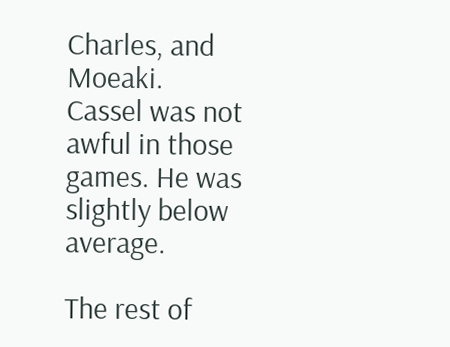Charles, and Moeaki.
Cassel was not awful in those games. He was slightly below average.

The rest of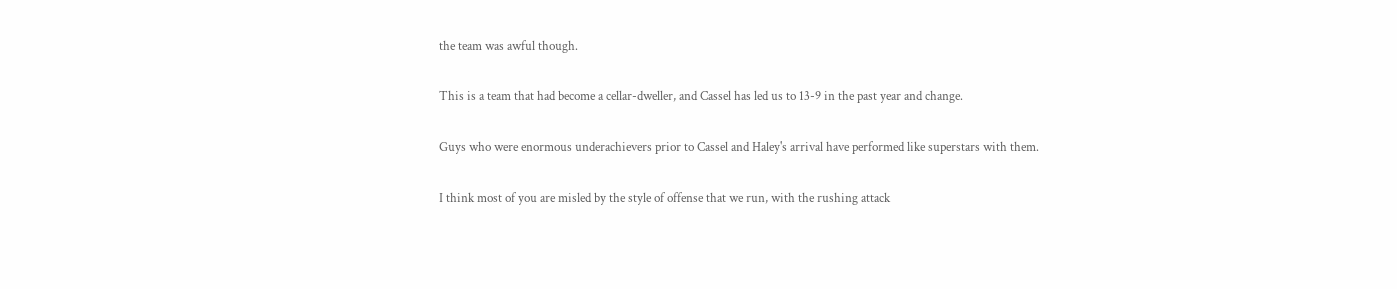the team was awful though.

This is a team that had become a cellar-dweller, and Cassel has led us to 13-9 in the past year and change.

Guys who were enormous underachievers prior to Cassel and Haley's arrival have performed like superstars with them.

I think most of you are misled by the style of offense that we run, with the rushing attack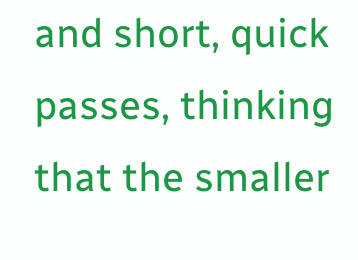and short, quick passes, thinking that the smaller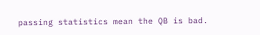passing statistics mean the QB is bad.